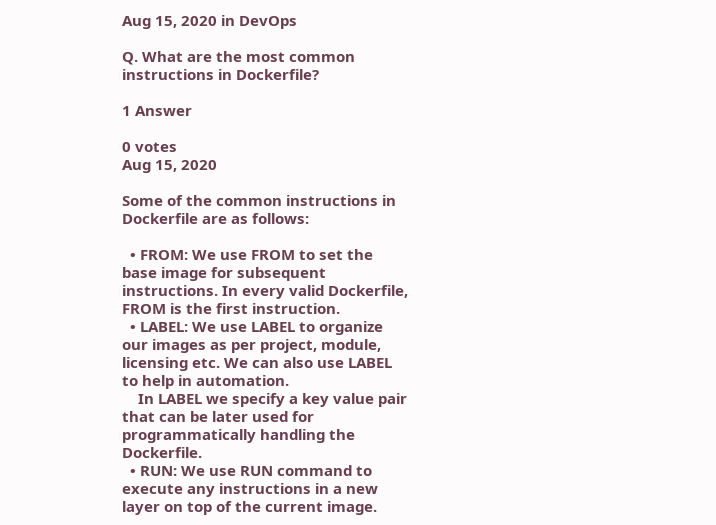Aug 15, 2020 in DevOps

Q. What are the most common instructions in Dockerfile?

1 Answer

0 votes
Aug 15, 2020

Some of the common instructions in Dockerfile are as follows:

  • FROM: We use FROM to set the base image for subsequent instructions. In every valid Dockerfile, FROM is the first instruction.
  • LABEL: We use LABEL to organize our images as per project, module, licensing etc. We can also use LABEL to help in automation.
    In LABEL we specify a key value pair that can be later used for programmatically handling the Dockerfile.
  • RUN: We use RUN command to execute any instructions in a new layer on top of the current image.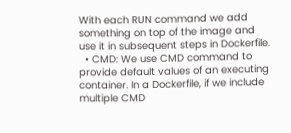With each RUN command we add something on top of the image and use it in subsequent steps in Dockerfile.
  • CMD: We use CMD command to provide default values of an executing container. In a Dockerfile, if we include multiple CMD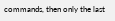commands, then only the last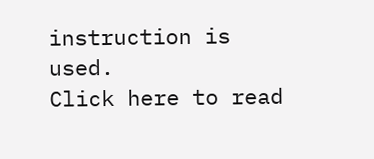instruction is used.
Click here to read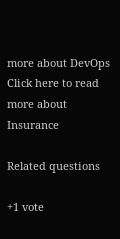more about DevOps
Click here to read more about Insurance

Related questions

+1 vote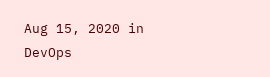Aug 15, 2020 in DevOps